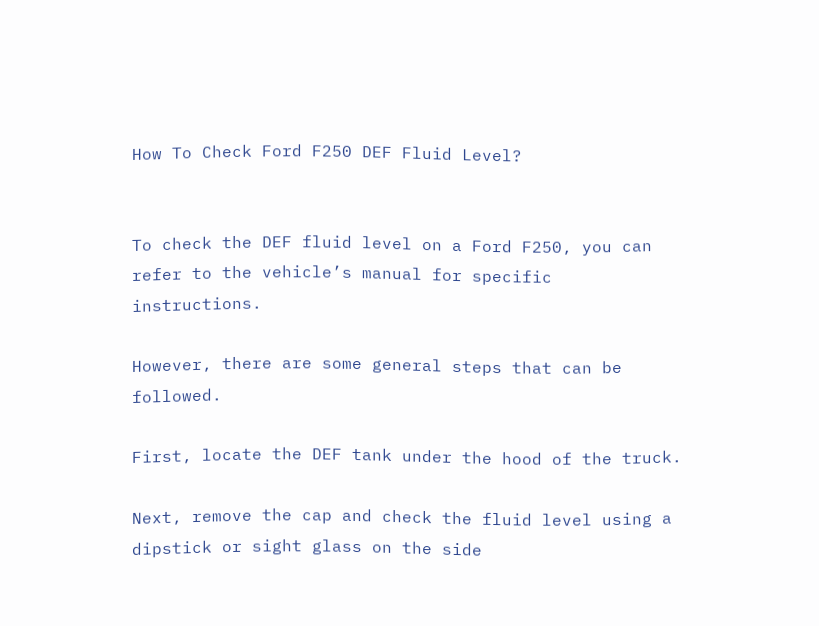How To Check Ford F250 DEF Fluid Level?


To check the DEF fluid level on a Ford F250, you can refer to the vehicle’s manual for specific instructions.

However, there are some general steps that can be followed.

First, locate the DEF tank under the hood of the truck.

Next, remove the cap and check the fluid level using a dipstick or sight glass on the side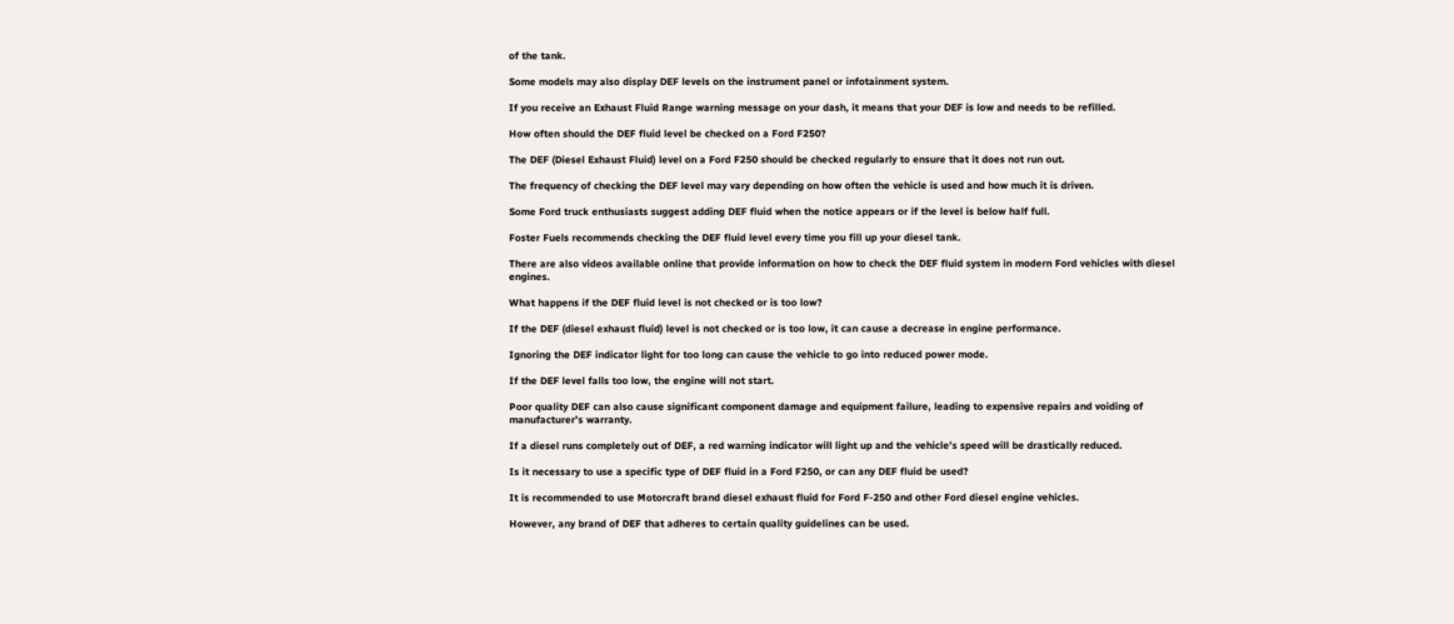of the tank.

Some models may also display DEF levels on the instrument panel or infotainment system.

If you receive an Exhaust Fluid Range warning message on your dash, it means that your DEF is low and needs to be refilled.

How often should the DEF fluid level be checked on a Ford F250?

The DEF (Diesel Exhaust Fluid) level on a Ford F250 should be checked regularly to ensure that it does not run out.

The frequency of checking the DEF level may vary depending on how often the vehicle is used and how much it is driven.

Some Ford truck enthusiasts suggest adding DEF fluid when the notice appears or if the level is below half full.

Foster Fuels recommends checking the DEF fluid level every time you fill up your diesel tank.

There are also videos available online that provide information on how to check the DEF fluid system in modern Ford vehicles with diesel engines.

What happens if the DEF fluid level is not checked or is too low?

If the DEF (diesel exhaust fluid) level is not checked or is too low, it can cause a decrease in engine performance.

Ignoring the DEF indicator light for too long can cause the vehicle to go into reduced power mode.

If the DEF level falls too low, the engine will not start.

Poor quality DEF can also cause significant component damage and equipment failure, leading to expensive repairs and voiding of manufacturer’s warranty.

If a diesel runs completely out of DEF, a red warning indicator will light up and the vehicle’s speed will be drastically reduced.

Is it necessary to use a specific type of DEF fluid in a Ford F250, or can any DEF fluid be used?

It is recommended to use Motorcraft brand diesel exhaust fluid for Ford F-250 and other Ford diesel engine vehicles.

However, any brand of DEF that adheres to certain quality guidelines can be used.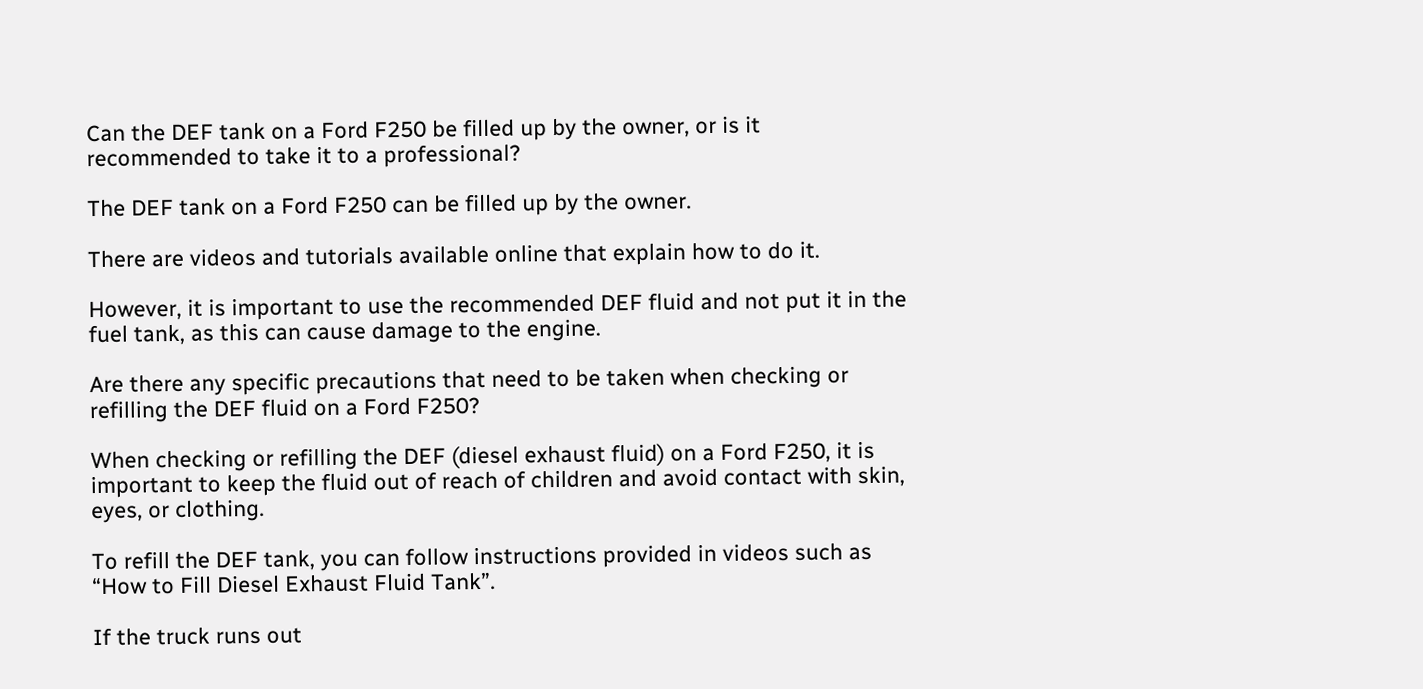Can the DEF tank on a Ford F250 be filled up by the owner, or is it recommended to take it to a professional?

The DEF tank on a Ford F250 can be filled up by the owner.

There are videos and tutorials available online that explain how to do it.

However, it is important to use the recommended DEF fluid and not put it in the fuel tank, as this can cause damage to the engine.

Are there any specific precautions that need to be taken when checking or refilling the DEF fluid on a Ford F250?

When checking or refilling the DEF (diesel exhaust fluid) on a Ford F250, it is important to keep the fluid out of reach of children and avoid contact with skin, eyes, or clothing.

To refill the DEF tank, you can follow instructions provided in videos such as “How to Fill Diesel Exhaust Fluid Tank”.

If the truck runs out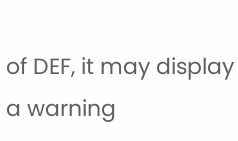of DEF, it may display a warning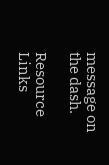message on the dash.

Resource Links